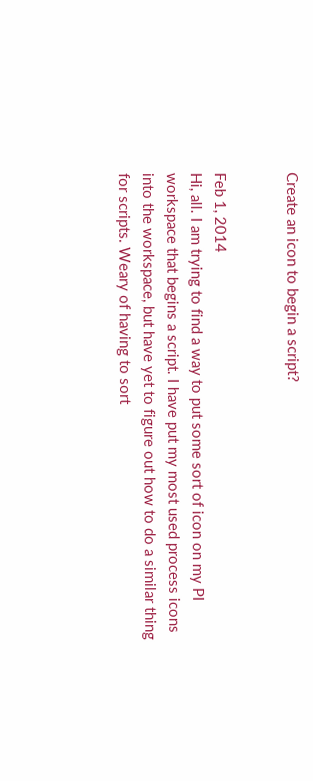Create an icon to begin a script?


Feb 1, 2014
Hi, all. I am trying to find a way to put some sort of icon on my PI workspace that begins a script. I have put my most used process icons into the workspace, but have yet to figure out how to do a similar thing for scripts. Weary of having to sort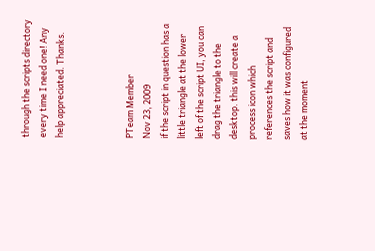through the scripts directory every time I need one! Any help appreciated. Thanks.



PTeam Member
Nov 23, 2009
if the script in question has a little triangle at the lower left of the script UI, you can drag the triangle to the desktop. this will create a process icon which references the script and saves how it was configured at the moment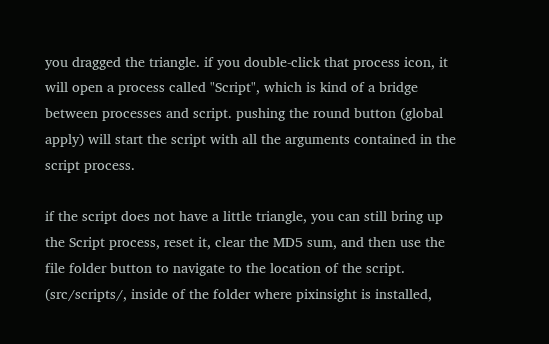you dragged the triangle. if you double-click that process icon, it will open a process called "Script", which is kind of a bridge between processes and script. pushing the round button (global apply) will start the script with all the arguments contained in the script process.

if the script does not have a little triangle, you can still bring up the Script process, reset it, clear the MD5 sum, and then use the file folder button to navigate to the location of the script. (src/scripts/, inside of the folder where pixinsight is installed,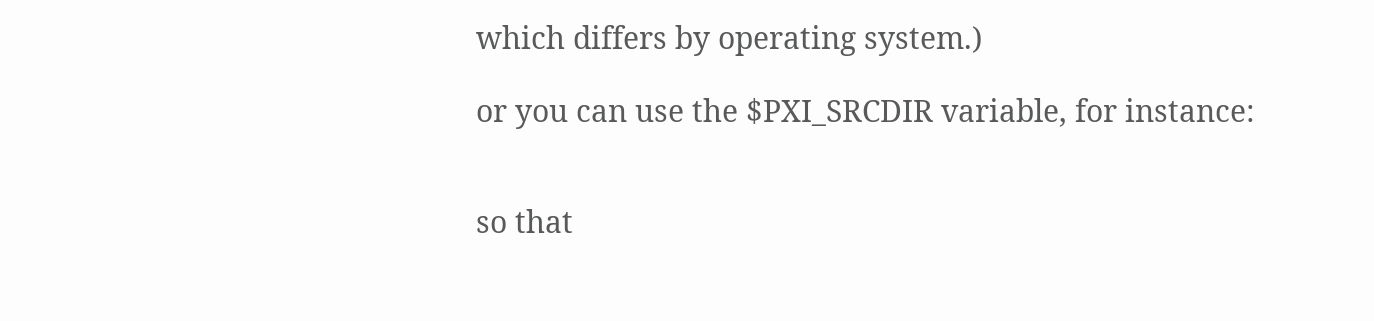which differs by operating system.)

or you can use the $PXI_SRCDIR variable, for instance:


so that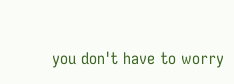you don't have to worry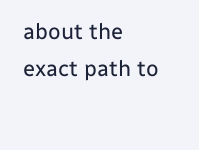about the exact path to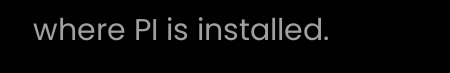where PI is installed.